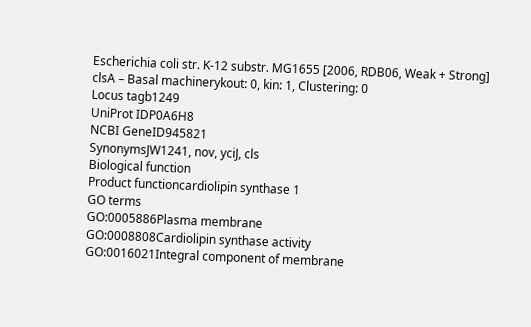Escherichia coli str. K-12 substr. MG1655 [2006, RDB06, Weak + Strong]
clsA – Basal machinerykout: 0, kin: 1, Clustering: 0
Locus tagb1249
UniProt IDP0A6H8
NCBI GeneID945821
SynonymsJW1241, nov, yciJ, cls
Biological function
Product functioncardiolipin synthase 1
GO terms
GO:0005886Plasma membrane
GO:0008808Cardiolipin synthase activity
GO:0016021Integral component of membrane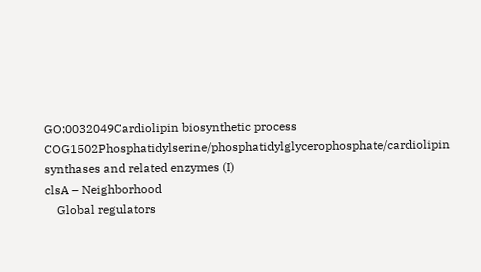GO:0032049Cardiolipin biosynthetic process
COG1502Phosphatidylserine/phosphatidylglycerophosphate/cardiolipin synthases and related enzymes (I)
clsA – Neighborhood
    Global regulators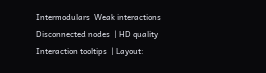Intermodulars  Weak interactions  Disconnected nodes  | HD quality  Interaction tooltips  | Layout: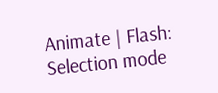Animate | Flash:  Selection mode